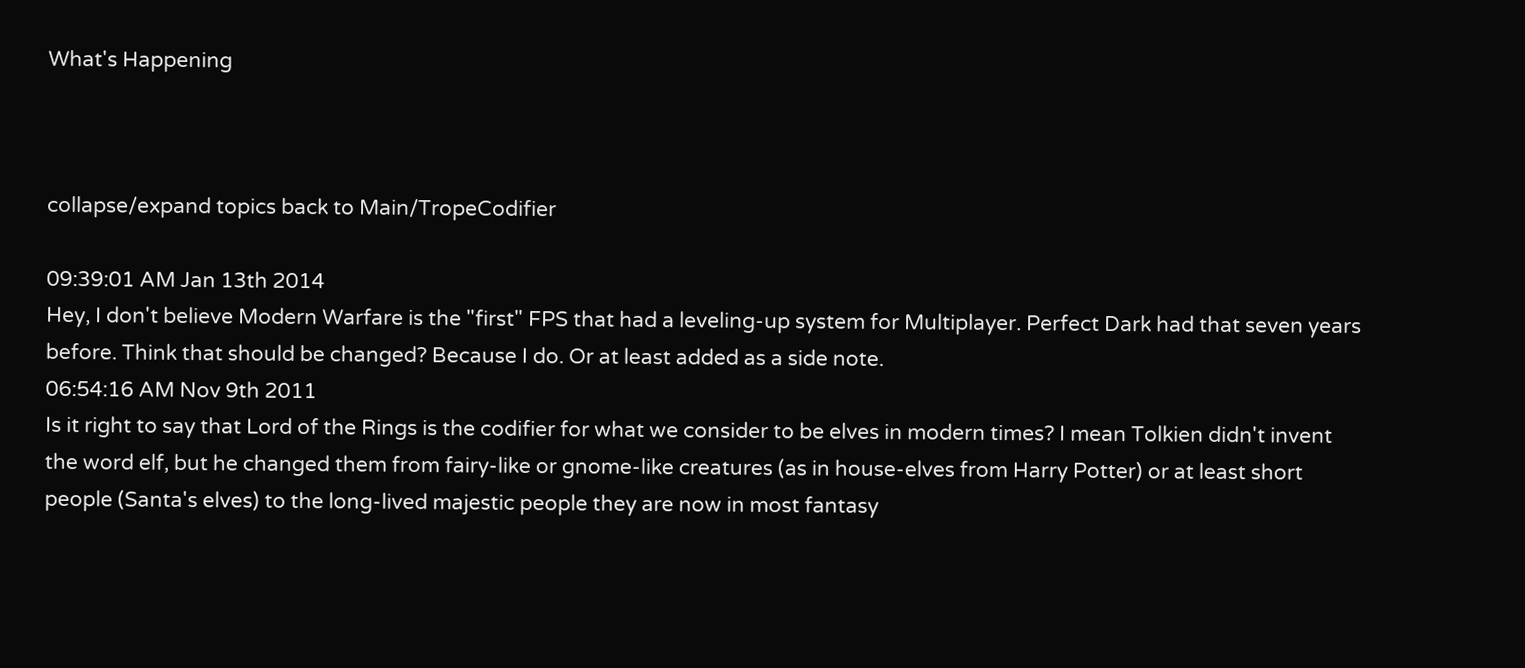What's Happening



collapse/expand topics back to Main/TropeCodifier

09:39:01 AM Jan 13th 2014
Hey, I don't believe Modern Warfare is the "first" FPS that had a leveling-up system for Multiplayer. Perfect Dark had that seven years before. Think that should be changed? Because I do. Or at least added as a side note.
06:54:16 AM Nov 9th 2011
Is it right to say that Lord of the Rings is the codifier for what we consider to be elves in modern times? I mean Tolkien didn't invent the word elf, but he changed them from fairy-like or gnome-like creatures (as in house-elves from Harry Potter) or at least short people (Santa's elves) to the long-lived majestic people they are now in most fantasy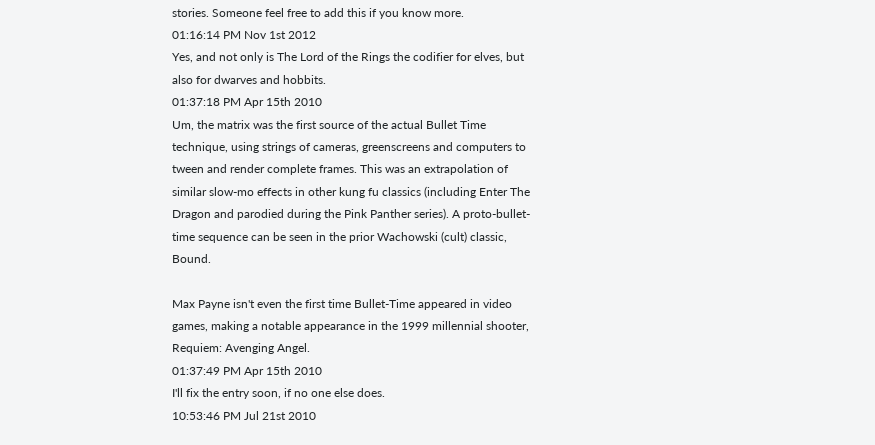stories. Someone feel free to add this if you know more.
01:16:14 PM Nov 1st 2012
Yes, and not only is The Lord of the Rings the codifier for elves, but also for dwarves and hobbits.
01:37:18 PM Apr 15th 2010
Um, the matrix was the first source of the actual Bullet Time technique, using strings of cameras, greenscreens and computers to tween and render complete frames. This was an extrapolation of similar slow-mo effects in other kung fu classics (including Enter The Dragon and parodied during the Pink Panther series). A proto-bullet-time sequence can be seen in the prior Wachowski (cult) classic, Bound.

Max Payne isn't even the first time Bullet-Time appeared in video games, making a notable appearance in the 1999 millennial shooter, Requiem: Avenging Angel.
01:37:49 PM Apr 15th 2010
I'll fix the entry soon, if no one else does.
10:53:46 PM Jul 21st 2010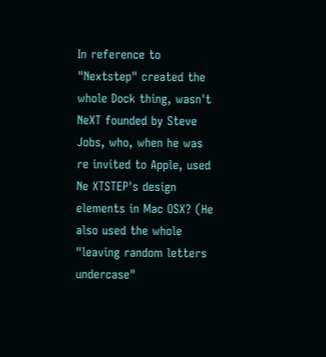In reference to "Nextstep" created the whole Dock thing, wasn't NeXT founded by Steve Jobs, who, when he was re invited to Apple, used Ne XTSTEP's design elements in Mac OSX? (He also used the whole "leaving random letters undercase"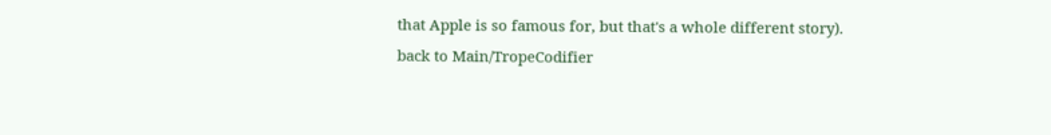that Apple is so famous for, but that's a whole different story).
back to Main/TropeCodifier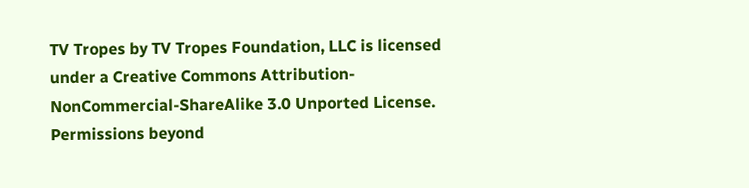TV Tropes by TV Tropes Foundation, LLC is licensed under a Creative Commons Attribution-NonCommercial-ShareAlike 3.0 Unported License.
Permissions beyond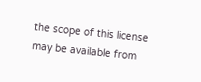the scope of this license may be available from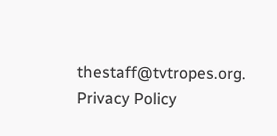thestaff@tvtropes.org.
Privacy Policy